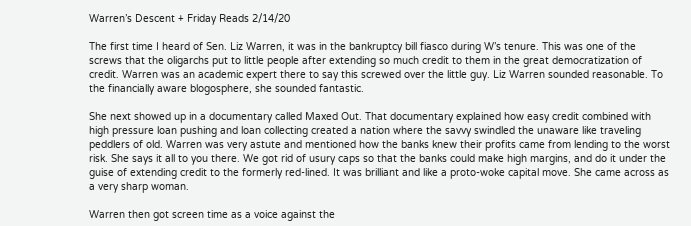Warren’s Descent + Friday Reads 2/14/20

The first time I heard of Sen. Liz Warren, it was in the bankruptcy bill fiasco during W’s tenure. This was one of the screws that the oligarchs put to little people after extending so much credit to them in the great democratization of credit. Warren was an academic expert there to say this screwed over the little guy. Liz Warren sounded reasonable. To the financially aware blogosphere, she sounded fantastic.

She next showed up in a documentary called Maxed Out. That documentary explained how easy credit combined with high pressure loan pushing and loan collecting created a nation where the savvy swindled the unaware like traveling peddlers of old. Warren was very astute and mentioned how the banks knew their profits came from lending to the worst risk. She says it all to you there. We got rid of usury caps so that the banks could make high margins, and do it under the guise of extending credit to the formerly red-lined. It was brilliant and like a proto-woke capital move. She came across as a very sharp woman.

Warren then got screen time as a voice against the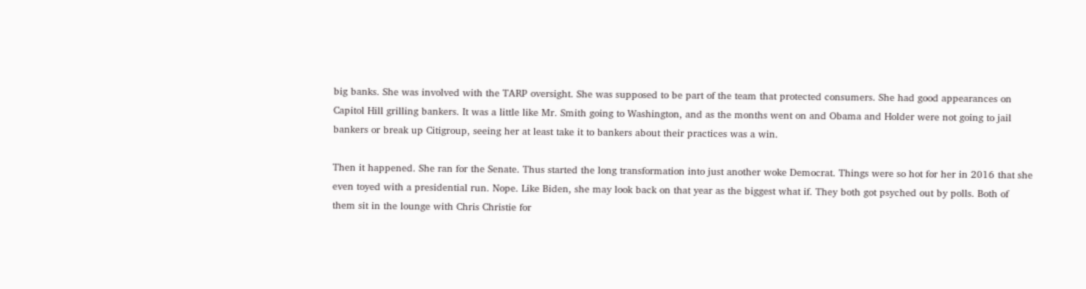big banks. She was involved with the TARP oversight. She was supposed to be part of the team that protected consumers. She had good appearances on Capitol Hill grilling bankers. It was a little like Mr. Smith going to Washington, and as the months went on and Obama and Holder were not going to jail bankers or break up Citigroup, seeing her at least take it to bankers about their practices was a win.

Then it happened. She ran for the Senate. Thus started the long transformation into just another woke Democrat. Things were so hot for her in 2016 that she even toyed with a presidential run. Nope. Like Biden, she may look back on that year as the biggest what if. They both got psyched out by polls. Both of them sit in the lounge with Chris Christie for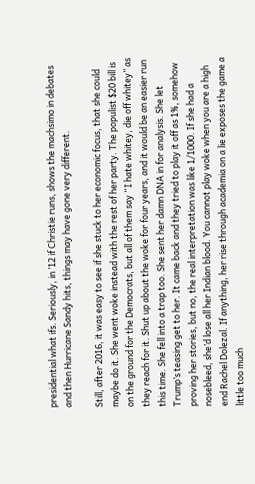presidential what ifs. Seriously, in ’12 if Christie runs, shows the machsimo in debates and then Hurricane Sandy hits, things may have gone very different.

Still, after 2016, it was easy to see if she stuck to her economic focus, that she could maybe do it. She went woke instead with the rest of her party. The populist $20 bill is on the ground for the Democrats, but all of them say “I hate whitey, die off whitey” as they reach for it. Shut up about the woke for four years, and it would be an easier run this time. She fell into a trap too. She sent her damn DNA in for analysis. She let Trump’s teasing get to her. It came back and they tried to play it off as 1%, somehow proving her stories, but no, the real interpretation was like 1/1000. If she had a nosebleed, she’d lose all her Indian blood. You cannot play woke when you are a high end Rachel Dolezal. If anything, her rise through academia on a lie exposes the game a little too much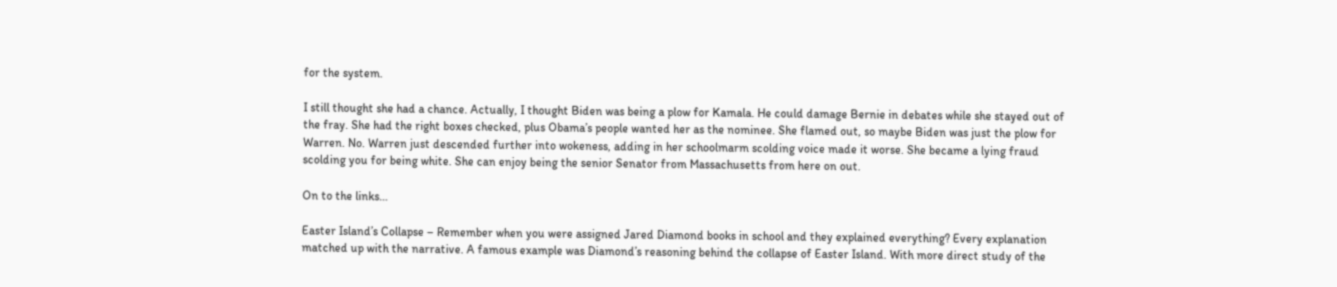for the system.

I still thought she had a chance. Actually, I thought Biden was being a plow for Kamala. He could damage Bernie in debates while she stayed out of the fray. She had the right boxes checked, plus Obama’s people wanted her as the nominee. She flamed out, so maybe Biden was just the plow for Warren. No. Warren just descended further into wokeness, adding in her schoolmarm scolding voice made it worse. She became a lying fraud scolding you for being white. She can enjoy being the senior Senator from Massachusetts from here on out.

On to the links…

Easter Island’s Collapse – Remember when you were assigned Jared Diamond books in school and they explained everything? Every explanation matched up with the narrative. A famous example was Diamond’s reasoning behind the collapse of Easter Island. With more direct study of the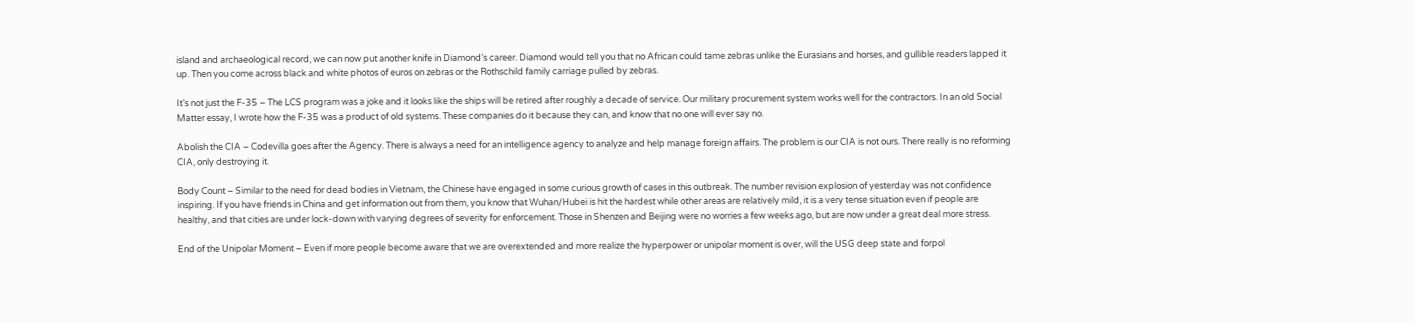island and archaeological record, we can now put another knife in Diamond’s career. Diamond would tell you that no African could tame zebras unlike the Eurasians and horses, and gullible readers lapped it up. Then you come across black and white photos of euros on zebras or the Rothschild family carriage pulled by zebras.

It’s not just the F-35 – The LCS program was a joke and it looks like the ships will be retired after roughly a decade of service. Our military procurement system works well for the contractors. In an old Social Matter essay, I wrote how the F-35 was a product of old systems. These companies do it because they can, and know that no one will ever say no.

Abolish the CIA – Codevilla goes after the Agency. There is always a need for an intelligence agency to analyze and help manage foreign affairs. The problem is our CIA is not ours. There really is no reforming CIA, only destroying it.

Body Count – Similar to the need for dead bodies in Vietnam, the Chinese have engaged in some curious growth of cases in this outbreak. The number revision explosion of yesterday was not confidence inspiring. If you have friends in China and get information out from them, you know that Wuhan/Hubei is hit the hardest while other areas are relatively mild, it is a very tense situation even if people are healthy, and that cities are under lock-down with varying degrees of severity for enforcement. Those in Shenzen and Beijing were no worries a few weeks ago, but are now under a great deal more stress.

End of the Unipolar Moment – Even if more people become aware that we are overextended and more realize the hyperpower or unipolar moment is over, will the USG deep state and forpol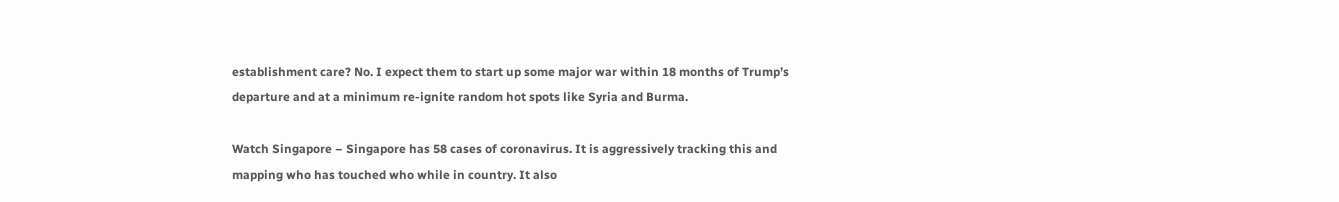establishment care? No. I expect them to start up some major war within 18 months of Trump’s departure and at a minimum re-ignite random hot spots like Syria and Burma.

Watch Singapore – Singapore has 58 cases of coronavirus. It is aggressively tracking this and mapping who has touched who while in country. It also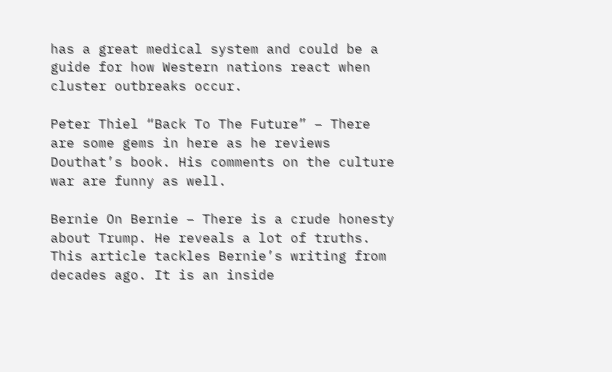has a great medical system and could be a guide for how Western nations react when cluster outbreaks occur.

Peter Thiel “Back To The Future” – There are some gems in here as he reviews Douthat’s book. His comments on the culture war are funny as well.

Bernie On Bernie – There is a crude honesty about Trump. He reveals a lot of truths. This article tackles Bernie’s writing from decades ago. It is an inside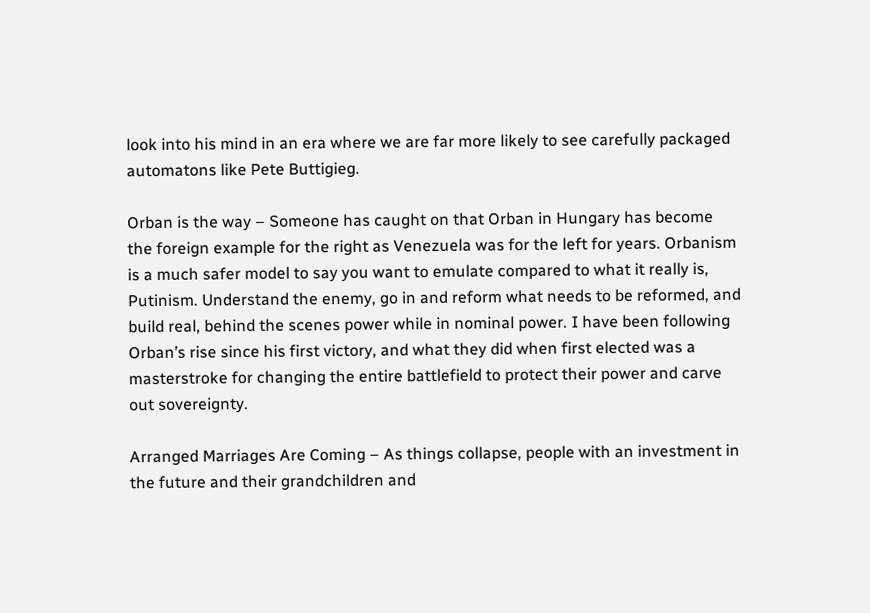look into his mind in an era where we are far more likely to see carefully packaged automatons like Pete Buttigieg.

Orban is the way – Someone has caught on that Orban in Hungary has become the foreign example for the right as Venezuela was for the left for years. Orbanism is a much safer model to say you want to emulate compared to what it really is, Putinism. Understand the enemy, go in and reform what needs to be reformed, and build real, behind the scenes power while in nominal power. I have been following Orban’s rise since his first victory, and what they did when first elected was a masterstroke for changing the entire battlefield to protect their power and carve out sovereignty.

Arranged Marriages Are Coming – As things collapse, people with an investment in the future and their grandchildren and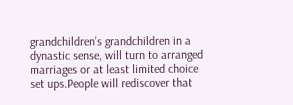grandchildren’s grandchildren in a dynastic sense, will turn to arranged marriages or at least limited choice set ups.People will rediscover that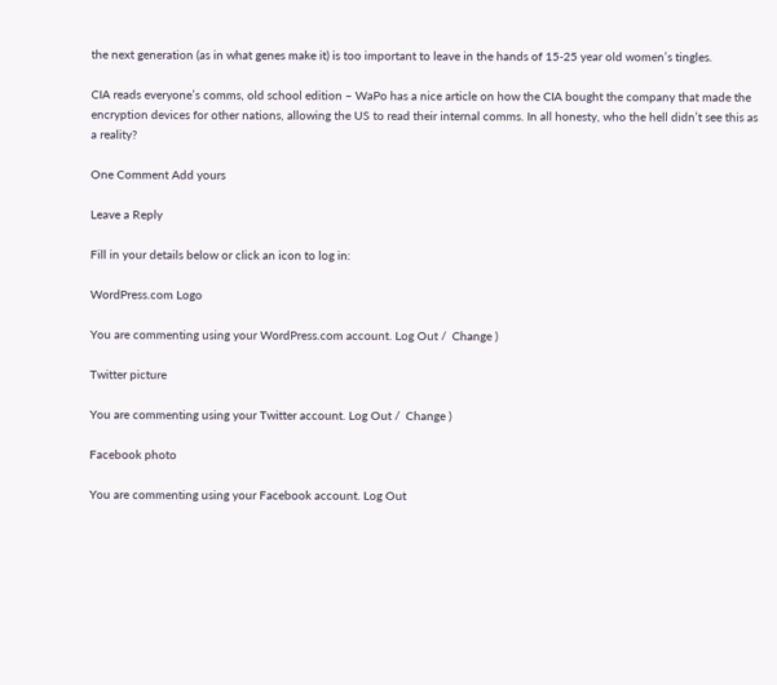the next generation (as in what genes make it) is too important to leave in the hands of 15-25 year old women’s tingles.

CIA reads everyone’s comms, old school edition – WaPo has a nice article on how the CIA bought the company that made the encryption devices for other nations, allowing the US to read their internal comms. In all honesty, who the hell didn’t see this as a reality?

One Comment Add yours

Leave a Reply

Fill in your details below or click an icon to log in:

WordPress.com Logo

You are commenting using your WordPress.com account. Log Out /  Change )

Twitter picture

You are commenting using your Twitter account. Log Out /  Change )

Facebook photo

You are commenting using your Facebook account. Log Out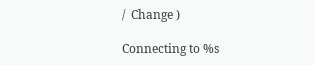/  Change )

Connecting to %s